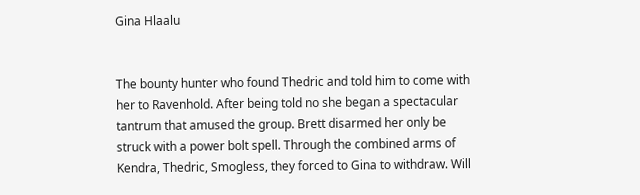Gina Hlaalu


The bounty hunter who found Thedric and told him to come with her to Ravenhold. After being told no she began a spectacular tantrum that amused the group. Brett disarmed her only be struck with a power bolt spell. Through the combined arms of Kendra, Thedric, Smogless, they forced to Gina to withdraw. Will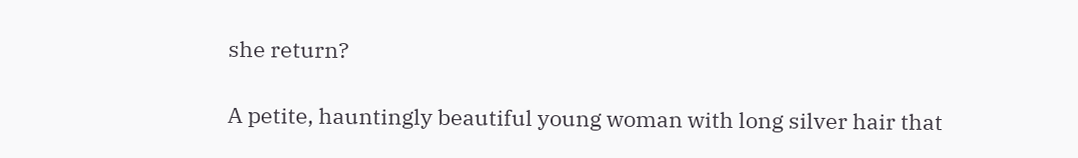she return?

A petite, hauntingly beautiful young woman with long silver hair that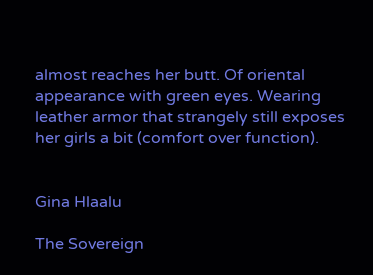almost reaches her butt. Of oriental appearance with green eyes. Wearing leather armor that strangely still exposes her girls a bit (comfort over function).


Gina Hlaalu

The Sovereign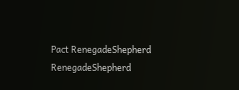Pact RenegadeShepherd RenegadeShepherd